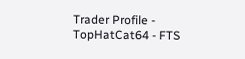Trader Profile - TopHatCat64 - FTS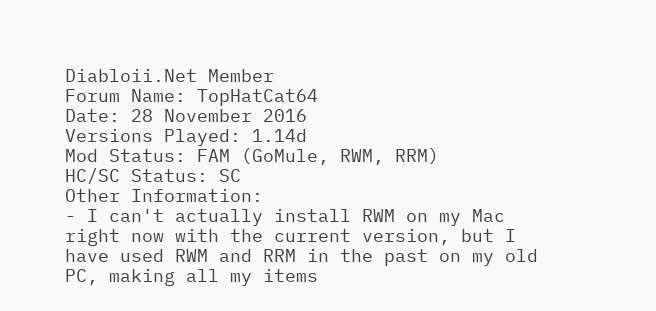Diabloii.Net Member
Forum Name: TopHatCat64
Date: 28 November 2016
Versions Played: 1.14d
Mod Status: FAM (GoMule, RWM, RRM)
HC/SC Status: SC
Other Information:
- I can't actually install RWM on my Mac right now with the current version, but I have used RWM and RRM in the past on my old PC, making all my items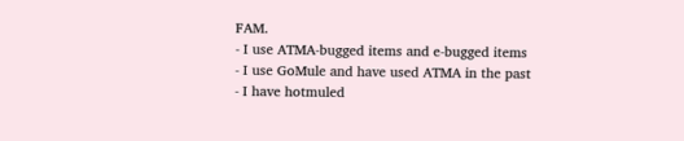FAM.
- I use ATMA-bugged items and e-bugged items
- I use GoMule and have used ATMA in the past
- I have hotmuled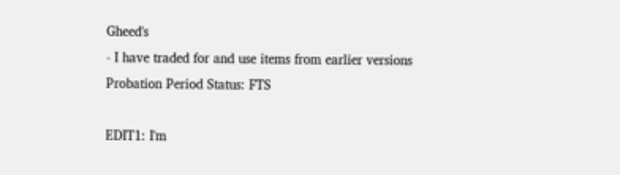Gheed's
- I have traded for and use items from earlier versions
Probation Period Status: FTS

EDIT1: I'm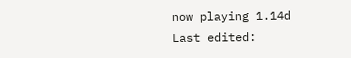now playing 1.14d
Last edited: